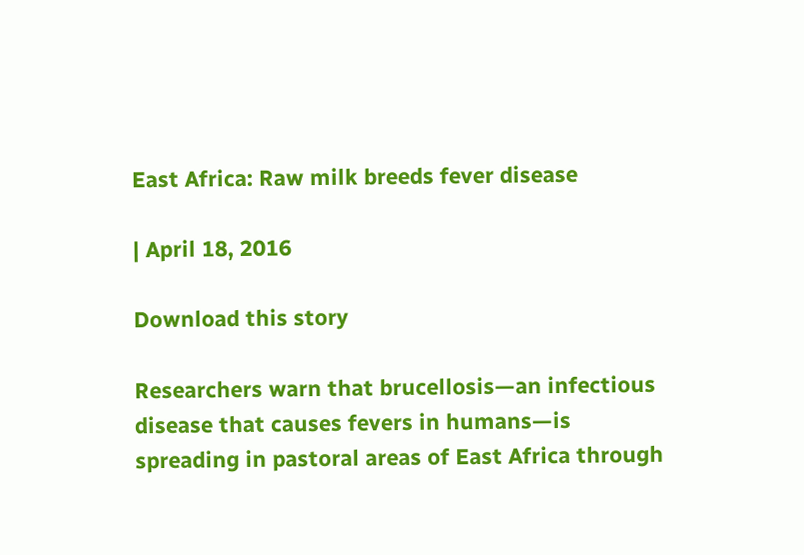East Africa: Raw milk breeds fever disease

| April 18, 2016

Download this story

Researchers warn that brucellosis—an infectious disease that causes fevers in humans—is spreading in pastoral areas of East Africa through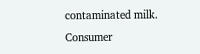contaminated milk. Consumer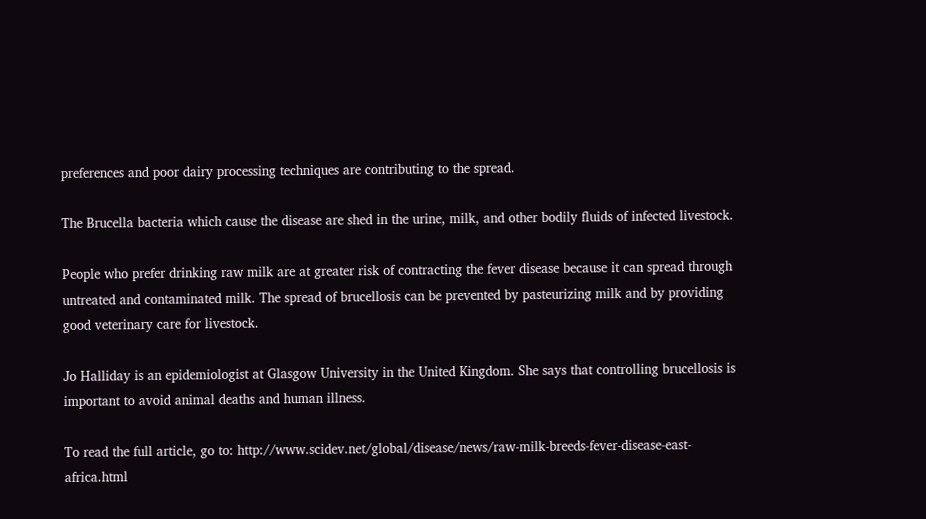preferences and poor dairy processing techniques are contributing to the spread.

The Brucella bacteria which cause the disease are shed in the urine, milk, and other bodily fluids of infected livestock.

People who prefer drinking raw milk are at greater risk of contracting the fever disease because it can spread through untreated and contaminated milk. The spread of brucellosis can be prevented by pasteurizing milk and by providing good veterinary care for livestock.

Jo Halliday is an epidemiologist at Glasgow University in the United Kingdom. She says that controlling brucellosis is important to avoid animal deaths and human illness.

To read the full article, go to: http://www.scidev.net/global/disease/news/raw-milk-breeds-fever-disease-east-africa.html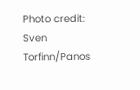Photo credit: Sven Torfinn/Panos